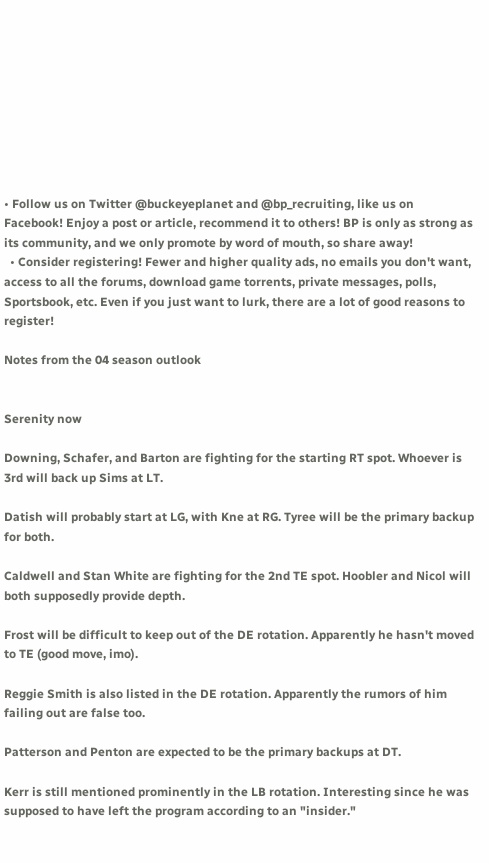• Follow us on Twitter @buckeyeplanet and @bp_recruiting, like us on Facebook! Enjoy a post or article, recommend it to others! BP is only as strong as its community, and we only promote by word of mouth, so share away!
  • Consider registering! Fewer and higher quality ads, no emails you don't want, access to all the forums, download game torrents, private messages, polls, Sportsbook, etc. Even if you just want to lurk, there are a lot of good reasons to register!

Notes from the 04 season outlook


Serenity now

Downing, Schafer, and Barton are fighting for the starting RT spot. Whoever is 3rd will back up Sims at LT.

Datish will probably start at LG, with Kne at RG. Tyree will be the primary backup for both.

Caldwell and Stan White are fighting for the 2nd TE spot. Hoobler and Nicol will both supposedly provide depth.

Frost will be difficult to keep out of the DE rotation. Apparently he hasn't moved to TE (good move, imo).

Reggie Smith is also listed in the DE rotation. Apparently the rumors of him failing out are false too.

Patterson and Penton are expected to be the primary backups at DT.

Kerr is still mentioned prominently in the LB rotation. Interesting since he was supposed to have left the program according to an "insider."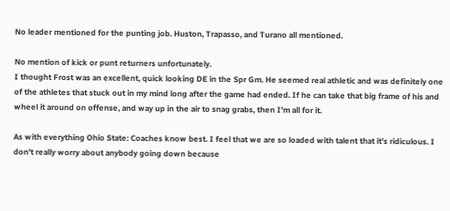No leader mentioned for the punting job. Huston, Trapasso, and Turano all mentioned.

No mention of kick or punt returners unfortunately.
I thought Frost was an excellent, quick looking DE in the Spr Gm. He seemed real athletic and was definitely one of the athletes that stuck out in my mind long after the game had ended. If he can take that big frame of his and wheel it around on offense, and way up in the air to snag grabs, then I'm all for it.

As with everything Ohio State: Coaches know best. I feel that we are so loaded with talent that it's ridiculous. I don't really worry about anybody going down because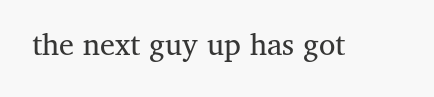the next guy up has got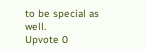to be special as well.
Upvote 0